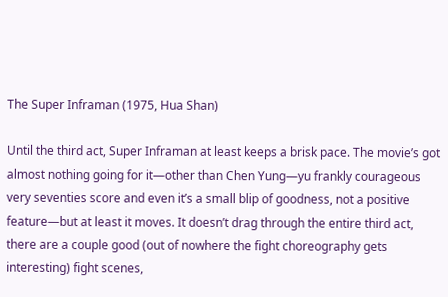The Super Inframan (1975, Hua Shan)

Until the third act, Super Inframan at least keeps a brisk pace. The movie’s got almost nothing going for it—other than Chen Yung—yu frankly courageous very seventies score and even it’s a small blip of goodness, not a positive feature—but at least it moves. It doesn’t drag through the entire third act, there are a couple good (out of nowhere the fight choreography gets interesting) fight scenes,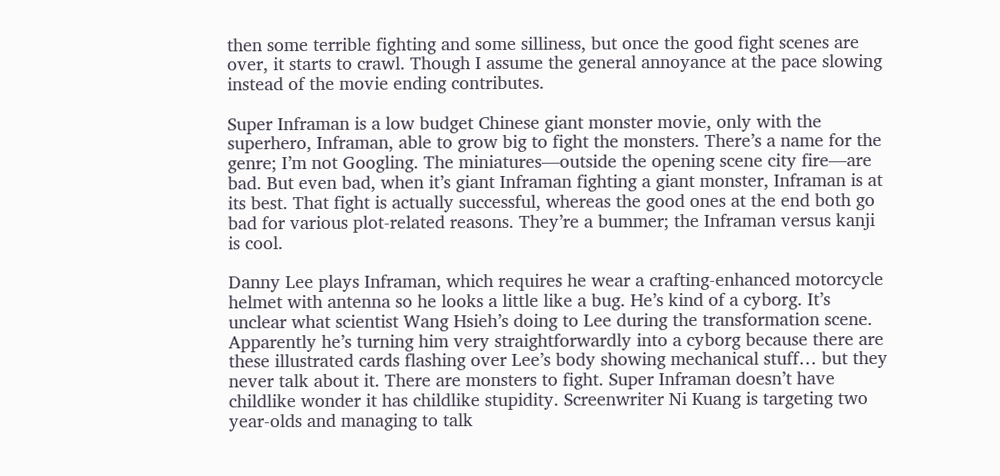then some terrible fighting and some silliness, but once the good fight scenes are over, it starts to crawl. Though I assume the general annoyance at the pace slowing instead of the movie ending contributes.

Super Inframan is a low budget Chinese giant monster movie, only with the superhero, Inframan, able to grow big to fight the monsters. There’s a name for the genre; I’m not Googling. The miniatures—outside the opening scene city fire—are bad. But even bad, when it’s giant Inframan fighting a giant monster, Inframan is at its best. That fight is actually successful, whereas the good ones at the end both go bad for various plot-related reasons. They’re a bummer; the Inframan versus kanji is cool.

Danny Lee plays Inframan, which requires he wear a crafting-enhanced motorcycle helmet with antenna so he looks a little like a bug. He’s kind of a cyborg. It’s unclear what scientist Wang Hsieh’s doing to Lee during the transformation scene. Apparently he’s turning him very straightforwardly into a cyborg because there are these illustrated cards flashing over Lee’s body showing mechanical stuff… but they never talk about it. There are monsters to fight. Super Inframan doesn’t have childlike wonder it has childlike stupidity. Screenwriter Ni Kuang is targeting two year-olds and managing to talk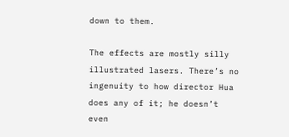down to them.

The effects are mostly silly illustrated lasers. There’s no ingenuity to how director Hua does any of it; he doesn’t even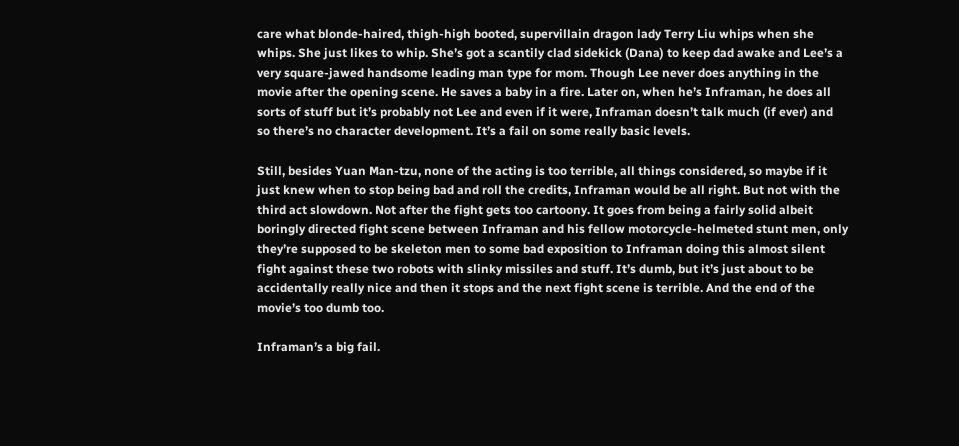care what blonde-haired, thigh-high booted, supervillain dragon lady Terry Liu whips when she whips. She just likes to whip. She’s got a scantily clad sidekick (Dana) to keep dad awake and Lee’s a very square-jawed handsome leading man type for mom. Though Lee never does anything in the movie after the opening scene. He saves a baby in a fire. Later on, when he’s Inframan, he does all sorts of stuff but it’s probably not Lee and even if it were, Inframan doesn’t talk much (if ever) and so there’s no character development. It’s a fail on some really basic levels.

Still, besides Yuan Man-tzu, none of the acting is too terrible, all things considered, so maybe if it just knew when to stop being bad and roll the credits, Inframan would be all right. But not with the third act slowdown. Not after the fight gets too cartoony. It goes from being a fairly solid albeit boringly directed fight scene between Inframan and his fellow motorcycle-helmeted stunt men, only they’re supposed to be skeleton men to some bad exposition to Inframan doing this almost silent fight against these two robots with slinky missiles and stuff. It’s dumb, but it’s just about to be accidentally really nice and then it stops and the next fight scene is terrible. And the end of the movie’s too dumb too.

Inframan’s a big fail.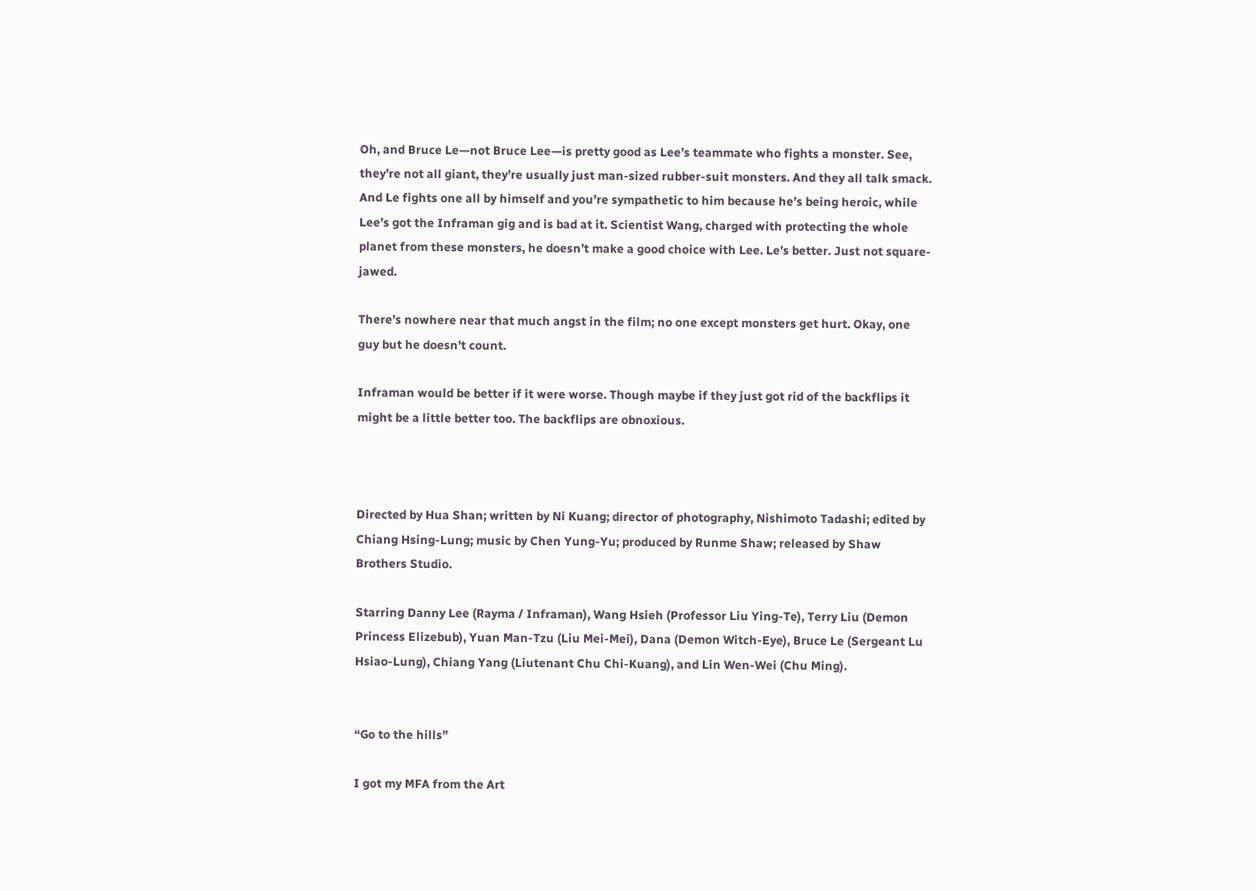Oh, and Bruce Le—not Bruce Lee—is pretty good as Lee’s teammate who fights a monster. See, they’re not all giant, they’re usually just man-sized rubber-suit monsters. And they all talk smack. And Le fights one all by himself and you’re sympathetic to him because he’s being heroic, while Lee’s got the Inframan gig and is bad at it. Scientist Wang, charged with protecting the whole planet from these monsters, he doesn’t make a good choice with Lee. Le’s better. Just not square-jawed.

There’s nowhere near that much angst in the film; no one except monsters get hurt. Okay, one guy but he doesn’t count.

Inframan would be better if it were worse. Though maybe if they just got rid of the backflips it might be a little better too. The backflips are obnoxious.



Directed by Hua Shan; written by Ni Kuang; director of photography, Nishimoto Tadashi; edited by Chiang Hsing-Lung; music by Chen Yung-Yu; produced by Runme Shaw; released by Shaw Brothers Studio.

Starring Danny Lee (Rayma / Inframan), Wang Hsieh (Professor Liu Ying-Te), Terry Liu (Demon Princess Elizebub), Yuan Man-Tzu (Liu Mei-Mei), Dana (Demon Witch-Eye), Bruce Le (Sergeant Lu Hsiao-Lung), Chiang Yang (Liutenant Chu Chi-Kuang), and Lin Wen-Wei (Chu Ming).


“Go to the hills”

I got my MFA from the Art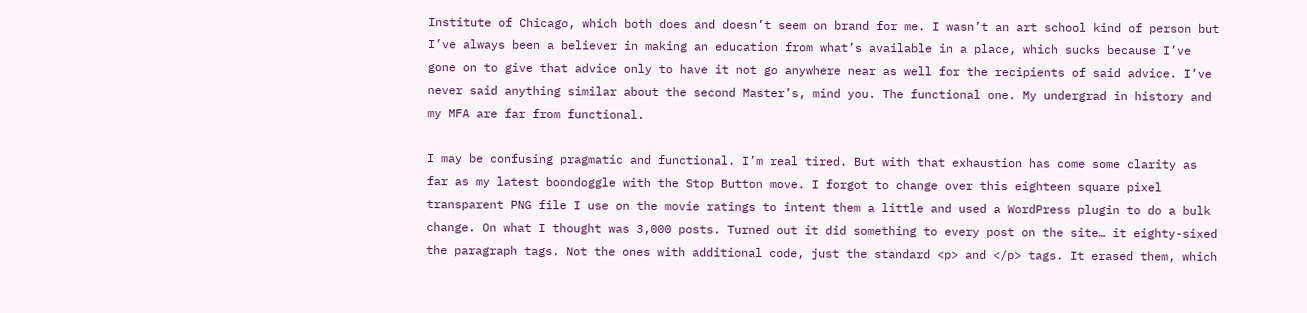Institute of Chicago, which both does and doesn’t seem on brand for me. I wasn’t an art school kind of person but I’ve always been a believer in making an education from what’s available in a place, which sucks because I’ve gone on to give that advice only to have it not go anywhere near as well for the recipients of said advice. I’ve never said anything similar about the second Master’s, mind you. The functional one. My undergrad in history and my MFA are far from functional.

I may be confusing pragmatic and functional. I’m real tired. But with that exhaustion has come some clarity as far as my latest boondoggle with the Stop Button move. I forgot to change over this eighteen square pixel transparent PNG file I use on the movie ratings to intent them a little and used a WordPress plugin to do a bulk change. On what I thought was 3,000 posts. Turned out it did something to every post on the site… it eighty-sixed the paragraph tags. Not the ones with additional code, just the standard <p> and </p> tags. It erased them, which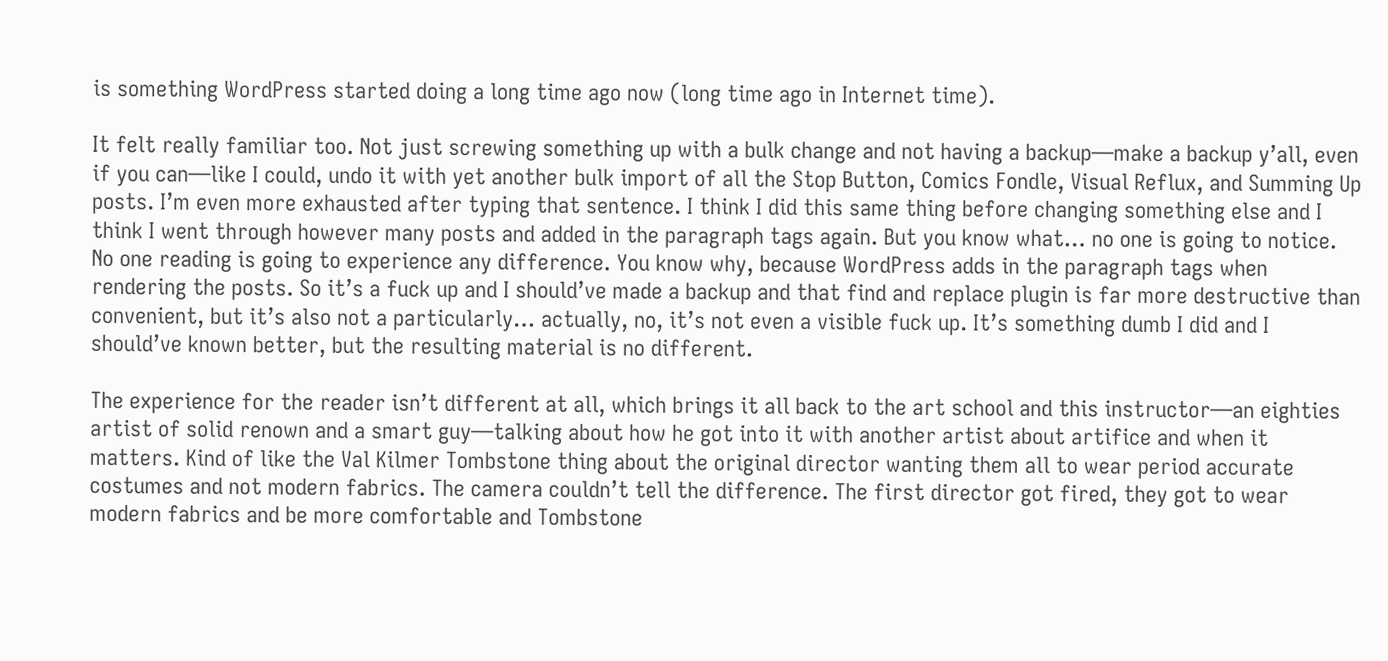is something WordPress started doing a long time ago now (long time ago in Internet time).

It felt really familiar too. Not just screwing something up with a bulk change and not having a backup—make a backup y’all, even if you can—like I could, undo it with yet another bulk import of all the Stop Button, Comics Fondle, Visual Reflux, and Summing Up posts. I’m even more exhausted after typing that sentence. I think I did this same thing before changing something else and I think I went through however many posts and added in the paragraph tags again. But you know what… no one is going to notice. No one reading is going to experience any difference. You know why, because WordPress adds in the paragraph tags when rendering the posts. So it’s a fuck up and I should’ve made a backup and that find and replace plugin is far more destructive than convenient, but it’s also not a particularly… actually, no, it’s not even a visible fuck up. It’s something dumb I did and I should’ve known better, but the resulting material is no different.

The experience for the reader isn’t different at all, which brings it all back to the art school and this instructor—an eighties artist of solid renown and a smart guy—talking about how he got into it with another artist about artifice and when it matters. Kind of like the Val Kilmer Tombstone thing about the original director wanting them all to wear period accurate costumes and not modern fabrics. The camera couldn’t tell the difference. The first director got fired, they got to wear modern fabrics and be more comfortable and Tombstone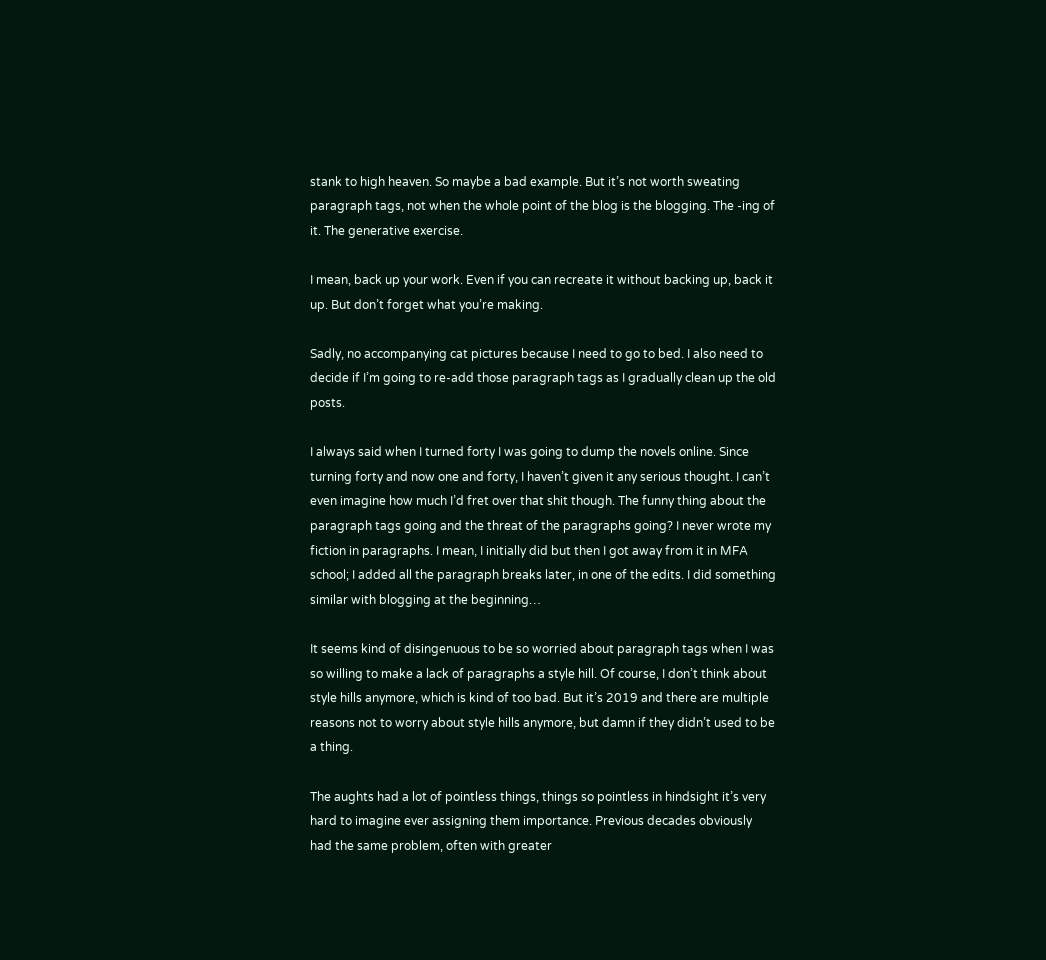stank to high heaven. So maybe a bad example. But it’s not worth sweating paragraph tags, not when the whole point of the blog is the blogging. The -ing of it. The generative exercise.

I mean, back up your work. Even if you can recreate it without backing up, back it up. But don’t forget what you’re making.

Sadly, no accompanying cat pictures because I need to go to bed. I also need to decide if I’m going to re-add those paragraph tags as I gradually clean up the old posts.

I always said when I turned forty I was going to dump the novels online. Since turning forty and now one and forty, I haven’t given it any serious thought. I can’t even imagine how much I’d fret over that shit though. The funny thing about the paragraph tags going and the threat of the paragraphs going? I never wrote my fiction in paragraphs. I mean, I initially did but then I got away from it in MFA school; I added all the paragraph breaks later, in one of the edits. I did something similar with blogging at the beginning…

It seems kind of disingenuous to be so worried about paragraph tags when I was so willing to make a lack of paragraphs a style hill. Of course, I don’t think about style hills anymore, which is kind of too bad. But it’s 2019 and there are multiple reasons not to worry about style hills anymore, but damn if they didn’t used to be a thing.

The aughts had a lot of pointless things, things so pointless in hindsight it’s very hard to imagine ever assigning them importance. Previous decades obviously had the same problem, often with greater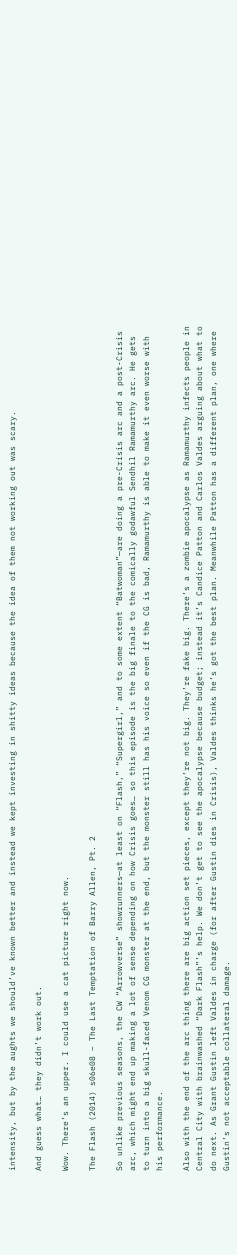intensity, but by the aughts we should’ve known better and instead we kept investing in shitty ideas because the idea of them not working out was scary.

And guess what… they didn’t work out.

Wow. There’s an upper. I could use a cat picture right now.

The Flash (2014) s06e08 – The Last Temptation of Barry Allen, Pt. 2

So unlike previous seasons, the CW “Arrowverse” showrunners—at least on “Flash,” “Supergirl,” and to some extent “Batwoman”—are doing a pre-Crisis arc and a post-Crisis arc, which might end up making a lot of sense depending on how Crisis goes… so this episode is the big finale to the comically godawful Sendhil Ramamurthy arc. He gets to turn into a big skull-faced Venom CG monster at the end, but the monster still has his voice so even if the CG is bad, Ramamurthy is able to make it even worse with his performance.

Also with the end of the arc thing there are big action set pieces, except they’re not big. They’re fake big. There’s a zombie apocalypse as Ramamurthy infects people in Central City with brainwashed “Dark Flash”’s help. We don’t get to see the apocalypse because budget; instead it’s Candice Patton and Carlos Valdes arguing about what to do next. As Grant Gustin left Valdes in charge (for after Gustin dies in Crisis), Valdes thinks he’s got the best plan. Meanwhile Patton has a different plan, one where Gustin’s not acceptable collateral damage.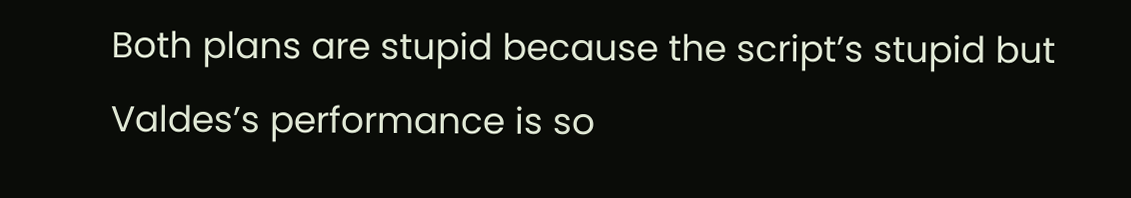Both plans are stupid because the script’s stupid but Valdes’s performance is so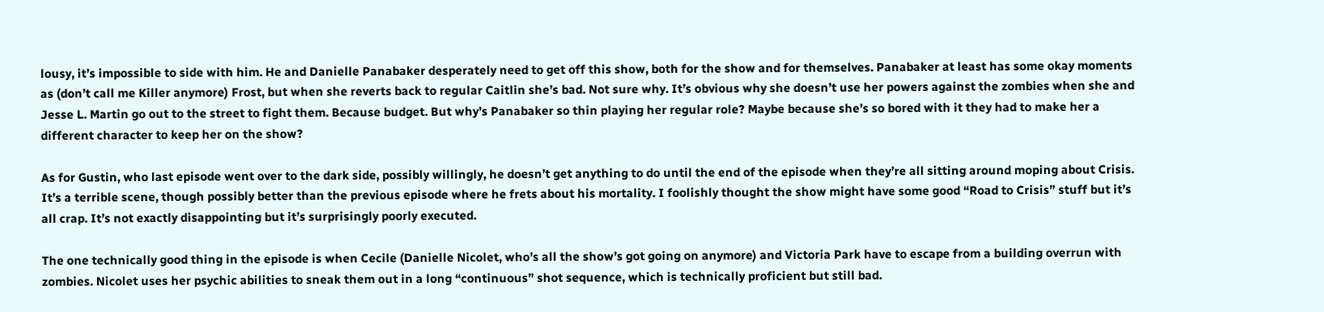lousy, it’s impossible to side with him. He and Danielle Panabaker desperately need to get off this show, both for the show and for themselves. Panabaker at least has some okay moments as (don’t call me Killer anymore) Frost, but when she reverts back to regular Caitlin she’s bad. Not sure why. It’s obvious why she doesn’t use her powers against the zombies when she and Jesse L. Martin go out to the street to fight them. Because budget. But why’s Panabaker so thin playing her regular role? Maybe because she’s so bored with it they had to make her a different character to keep her on the show?

As for Gustin, who last episode went over to the dark side, possibly willingly, he doesn’t get anything to do until the end of the episode when they’re all sitting around moping about Crisis. It’s a terrible scene, though possibly better than the previous episode where he frets about his mortality. I foolishly thought the show might have some good “Road to Crisis” stuff but it’s all crap. It’s not exactly disappointing but it’s surprisingly poorly executed.

The one technically good thing in the episode is when Cecile (Danielle Nicolet, who’s all the show’s got going on anymore) and Victoria Park have to escape from a building overrun with zombies. Nicolet uses her psychic abilities to sneak them out in a long “continuous” shot sequence, which is technically proficient but still bad.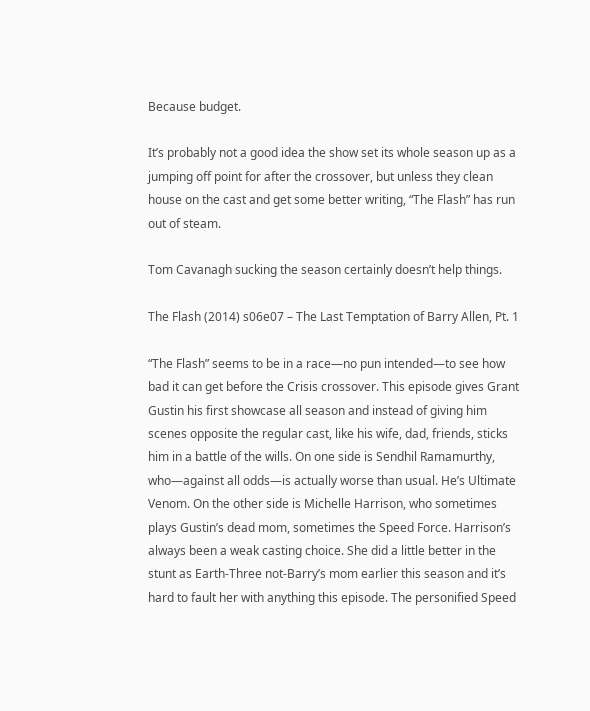Because budget.

It’s probably not a good idea the show set its whole season up as a jumping off point for after the crossover, but unless they clean house on the cast and get some better writing, “The Flash” has run out of steam.

Tom Cavanagh sucking the season certainly doesn’t help things.

The Flash (2014) s06e07 – The Last Temptation of Barry Allen, Pt. 1

“The Flash” seems to be in a race—no pun intended—to see how bad it can get before the Crisis crossover. This episode gives Grant Gustin his first showcase all season and instead of giving him scenes opposite the regular cast, like his wife, dad, friends, sticks him in a battle of the wills. On one side is Sendhil Ramamurthy, who—against all odds—is actually worse than usual. He’s Ultimate Venom. On the other side is Michelle Harrison, who sometimes plays Gustin’s dead mom, sometimes the Speed Force. Harrison’s always been a weak casting choice. She did a little better in the stunt as Earth-Three not-Barry’s mom earlier this season and it’s hard to fault her with anything this episode. The personified Speed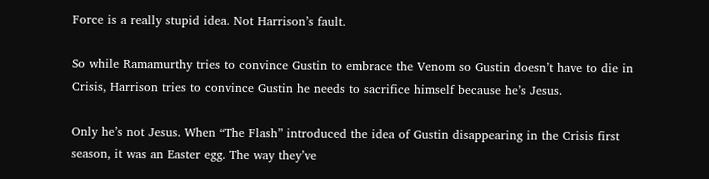Force is a really stupid idea. Not Harrison’s fault.

So while Ramamurthy tries to convince Gustin to embrace the Venom so Gustin doesn’t have to die in Crisis, Harrison tries to convince Gustin he needs to sacrifice himself because he’s Jesus.

Only he’s not Jesus. When “The Flash” introduced the idea of Gustin disappearing in the Crisis first season, it was an Easter egg. The way they’ve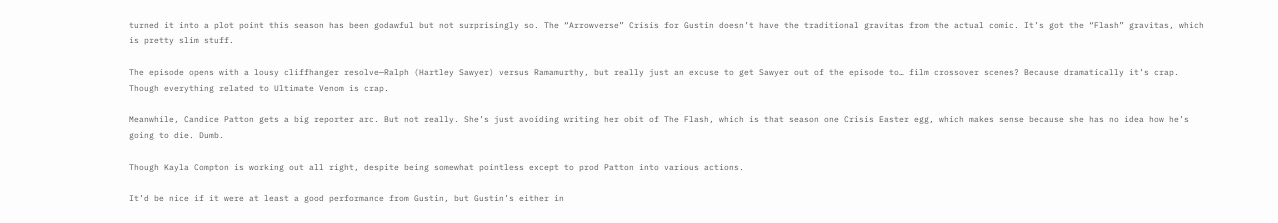turned it into a plot point this season has been godawful but not surprisingly so. The “Arrowverse” Crisis for Gustin doesn’t have the traditional gravitas from the actual comic. It’s got the “Flash” gravitas, which is pretty slim stuff.

The episode opens with a lousy cliffhanger resolve—Ralph (Hartley Sawyer) versus Ramamurthy, but really just an excuse to get Sawyer out of the episode to… film crossover scenes? Because dramatically it’s crap. Though everything related to Ultimate Venom is crap.

Meanwhile, Candice Patton gets a big reporter arc. But not really. She’s just avoiding writing her obit of The Flash, which is that season one Crisis Easter egg, which makes sense because she has no idea how he’s going to die. Dumb.

Though Kayla Compton is working out all right, despite being somewhat pointless except to prod Patton into various actions.

It’d be nice if it were at least a good performance from Gustin, but Gustin’s either in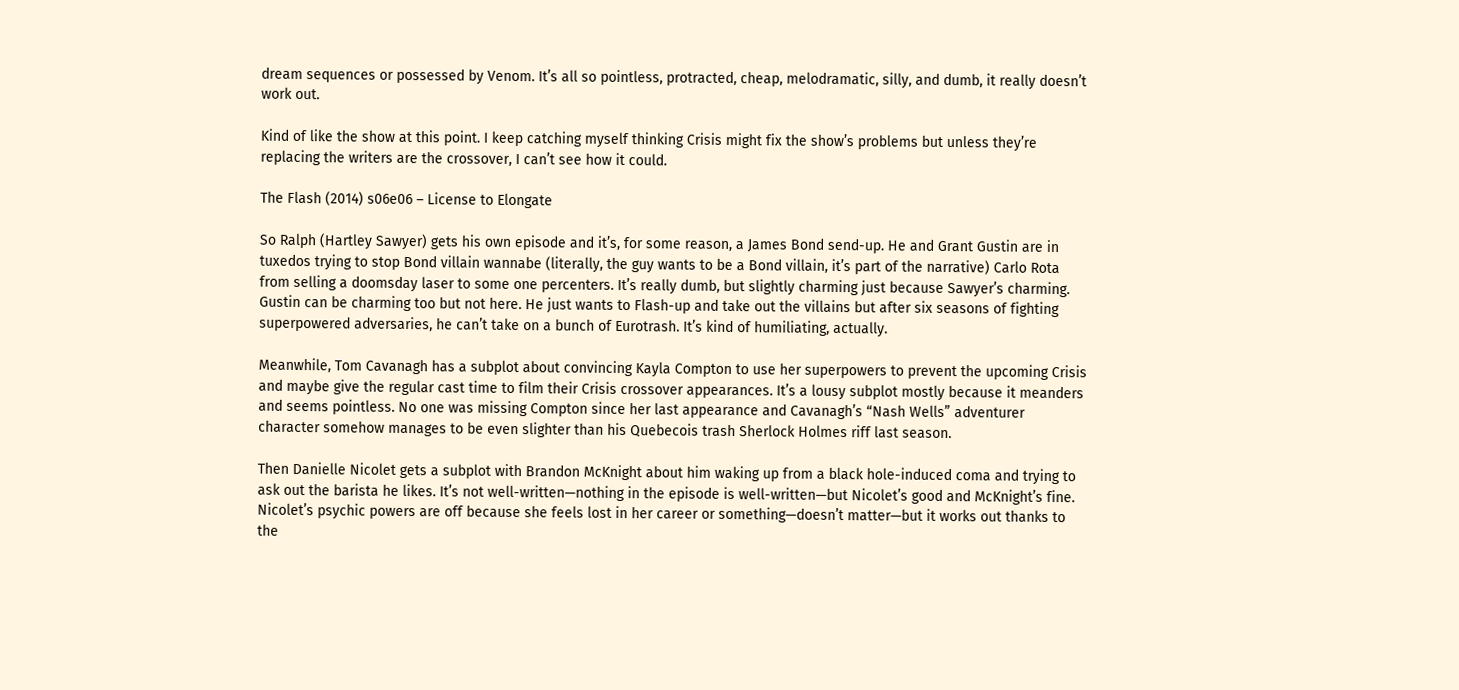dream sequences or possessed by Venom. It’s all so pointless, protracted, cheap, melodramatic, silly, and dumb, it really doesn’t work out.

Kind of like the show at this point. I keep catching myself thinking Crisis might fix the show’s problems but unless they’re replacing the writers are the crossover, I can’t see how it could.

The Flash (2014) s06e06 – License to Elongate

So Ralph (Hartley Sawyer) gets his own episode and it’s, for some reason, a James Bond send-up. He and Grant Gustin are in tuxedos trying to stop Bond villain wannabe (literally, the guy wants to be a Bond villain, it’s part of the narrative) Carlo Rota from selling a doomsday laser to some one percenters. It’s really dumb, but slightly charming just because Sawyer’s charming. Gustin can be charming too but not here. He just wants to Flash-up and take out the villains but after six seasons of fighting superpowered adversaries, he can’t take on a bunch of Eurotrash. It’s kind of humiliating, actually.

Meanwhile, Tom Cavanagh has a subplot about convincing Kayla Compton to use her superpowers to prevent the upcoming Crisis and maybe give the regular cast time to film their Crisis crossover appearances. It’s a lousy subplot mostly because it meanders and seems pointless. No one was missing Compton since her last appearance and Cavanagh’s “Nash Wells” adventurer character somehow manages to be even slighter than his Quebecois trash Sherlock Holmes riff last season.

Then Danielle Nicolet gets a subplot with Brandon McKnight about him waking up from a black hole-induced coma and trying to ask out the barista he likes. It’s not well-written—nothing in the episode is well-written—but Nicolet’s good and McKnight’s fine. Nicolet’s psychic powers are off because she feels lost in her career or something—doesn’t matter—but it works out thanks to the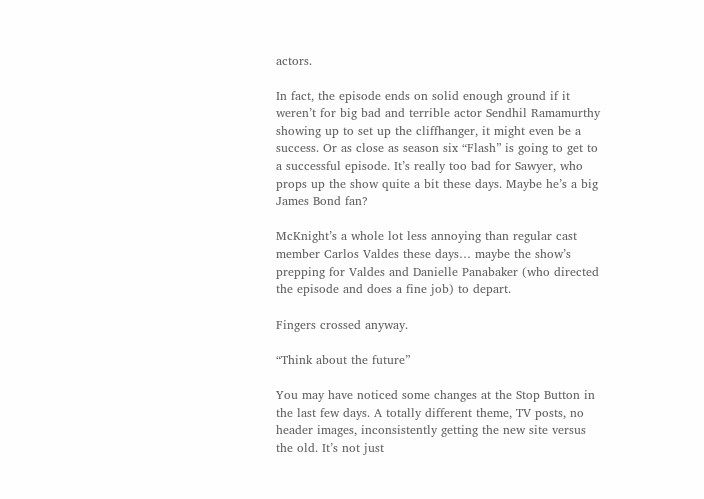actors.

In fact, the episode ends on solid enough ground if it weren’t for big bad and terrible actor Sendhil Ramamurthy showing up to set up the cliffhanger, it might even be a success. Or as close as season six “Flash” is going to get to a successful episode. It’s really too bad for Sawyer, who props up the show quite a bit these days. Maybe he’s a big James Bond fan?

McKnight’s a whole lot less annoying than regular cast member Carlos Valdes these days… maybe the show’s prepping for Valdes and Danielle Panabaker (who directed the episode and does a fine job) to depart.

Fingers crossed anyway.

“Think about the future”

You may have noticed some changes at the Stop Button in the last few days. A totally different theme, TV posts, no header images, inconsistently getting the new site versus the old. It’s not just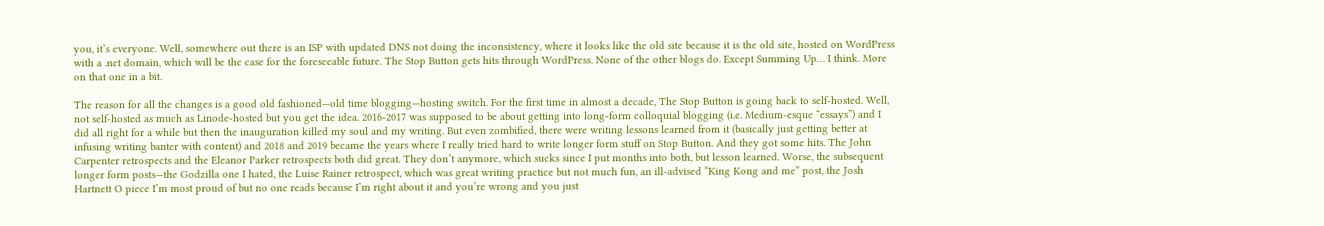you, it’s everyone. Well, somewhere out there is an ISP with updated DNS not doing the inconsistency, where it looks like the old site because it is the old site, hosted on WordPress with a .net domain, which will be the case for the foreseeable future. The Stop Button gets hits through WordPress. None of the other blogs do. Except Summing Up… I think. More on that one in a bit.

The reason for all the changes is a good old fashioned—old time blogging—hosting switch. For the first time in almost a decade, The Stop Button is going back to self-hosted. Well, not self-hosted as much as Linode-hosted but you get the idea. 2016-2017 was supposed to be about getting into long-form colloquial blogging (i.e. Medium-esque “essays”) and I did all right for a while but then the inauguration killed my soul and my writing. But even zombified, there were writing lessons learned from it (basically just getting better at infusing writing banter with content) and 2018 and 2019 became the years where I really tried hard to write longer form stuff on Stop Button. And they got some hits. The John Carpenter retrospects and the Eleanor Parker retrospects both did great. They don’t anymore, which sucks since I put months into both, but lesson learned. Worse, the subsequent longer form posts—the Godzilla one I hated, the Luise Rainer retrospect, which was great writing practice but not much fun, an ill-advised “King Kong and me” post, the Josh Hartnett O piece I’m most proud of but no one reads because I’m right about it and you’re wrong and you just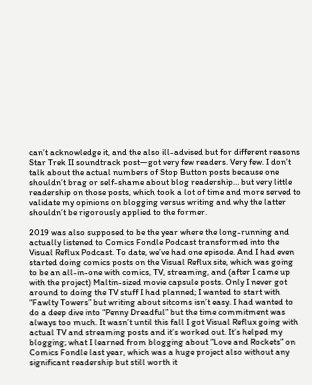can’t acknowledge it, and the also ill-advised but for different reasons Star Trek II soundtrack post—got very few readers. Very few. I don’t talk about the actual numbers of Stop Button posts because one shouldn’t brag or self-shame about blog readership… but very little readership on those posts, which took a lot of time and more served to validate my opinions on blogging versus writing and why the latter shouldn’t be rigorously applied to the former.

2019 was also supposed to be the year where the long-running and actually listened to Comics Fondle Podcast transformed into the Visual Reflux Podcast. To date, we’ve had one episode. And I had even started doing comics posts on the Visual Reflux site, which was going to be an all-in-one with comics, TV, streaming, and (after I came up with the project) Maltin-sized movie capsule posts. Only I never got around to doing the TV stuff I had planned; I wanted to start with “Fawlty Towers” but writing about sitcoms isn’t easy. I had wanted to do a deep dive into “Penny Dreadful” but the time commitment was always too much. It wasn’t until this fall I got Visual Reflux going with actual TV and streaming posts and it’s worked out. It’s helped my blogging; what I learned from blogging about ”Love and Rockets” on Comics Fondle last year, which was a huge project also without any significant readership but still worth it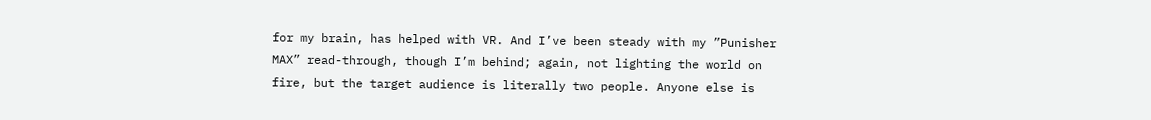for my brain, has helped with VR. And I’ve been steady with my ”Punisher MAX” read-through, though I’m behind; again, not lighting the world on fire, but the target audience is literally two people. Anyone else is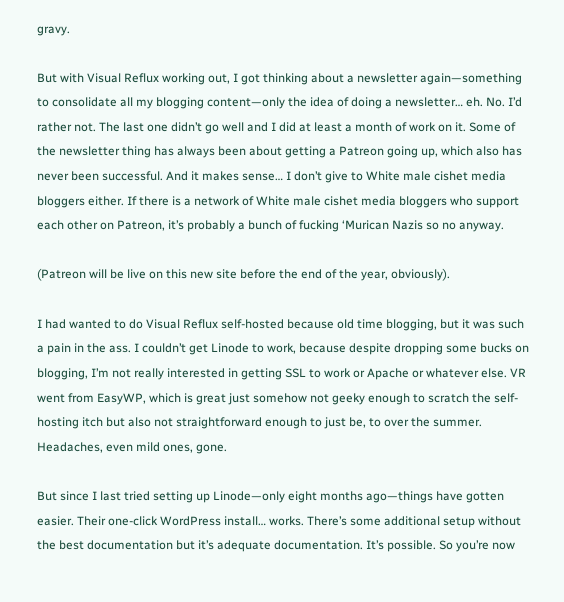gravy.

But with Visual Reflux working out, I got thinking about a newsletter again—something to consolidate all my blogging content—only the idea of doing a newsletter… eh. No. I’d rather not. The last one didn’t go well and I did at least a month of work on it. Some of the newsletter thing has always been about getting a Patreon going up, which also has never been successful. And it makes sense… I don’t give to White male cishet media bloggers either. If there is a network of White male cishet media bloggers who support each other on Patreon, it’s probably a bunch of fucking ‘Murican Nazis so no anyway.

(Patreon will be live on this new site before the end of the year, obviously).

I had wanted to do Visual Reflux self-hosted because old time blogging, but it was such a pain in the ass. I couldn’t get Linode to work, because despite dropping some bucks on blogging, I’m not really interested in getting SSL to work or Apache or whatever else. VR went from EasyWP, which is great just somehow not geeky enough to scratch the self-hosting itch but also not straightforward enough to just be, to over the summer. Headaches, even mild ones, gone.

But since I last tried setting up Linode—only eight months ago—things have gotten easier. Their one-click WordPress install… works. There’s some additional setup without the best documentation but it’s adequate documentation. It’s possible. So you’re now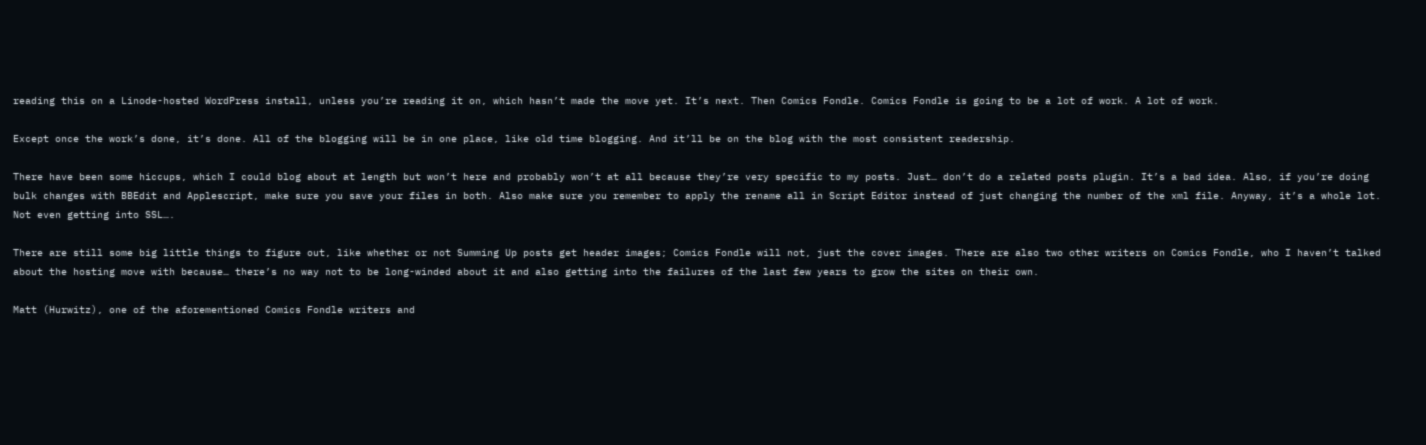reading this on a Linode-hosted WordPress install, unless you’re reading it on, which hasn’t made the move yet. It’s next. Then Comics Fondle. Comics Fondle is going to be a lot of work. A lot of work.

Except once the work’s done, it’s done. All of the blogging will be in one place, like old time blogging. And it’ll be on the blog with the most consistent readership.

There have been some hiccups, which I could blog about at length but won’t here and probably won’t at all because they’re very specific to my posts. Just… don’t do a related posts plugin. It’s a bad idea. Also, if you’re doing bulk changes with BBEdit and Applescript, make sure you save your files in both. Also make sure you remember to apply the rename all in Script Editor instead of just changing the number of the xml file. Anyway, it’s a whole lot. Not even getting into SSL….

There are still some big little things to figure out, like whether or not Summing Up posts get header images; Comics Fondle will not, just the cover images. There are also two other writers on Comics Fondle, who I haven’t talked about the hosting move with because… there’s no way not to be long-winded about it and also getting into the failures of the last few years to grow the sites on their own.

Matt (Hurwitz), one of the aforementioned Comics Fondle writers and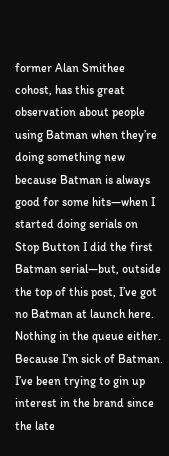former Alan Smithee cohost, has this great observation about people using Batman when they’re doing something new because Batman is always good for some hits—when I started doing serials on Stop Button I did the first Batman serial—but, outside the top of this post, I’ve got no Batman at launch here. Nothing in the queue either. Because I’m sick of Batman. I’ve been trying to gin up interest in the brand since the late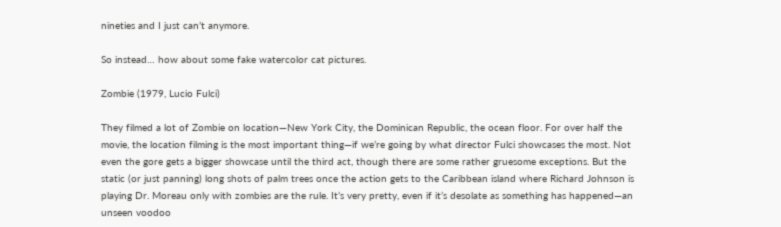nineties and I just can’t anymore.

So instead… how about some fake watercolor cat pictures.

Zombie (1979, Lucio Fulci)

They filmed a lot of Zombie on location—New York City, the Dominican Republic, the ocean floor. For over half the movie, the location filming is the most important thing—if we’re going by what director Fulci showcases the most. Not even the gore gets a bigger showcase until the third act, though there are some rather gruesome exceptions. But the static (or just panning) long shots of palm trees once the action gets to the Caribbean island where Richard Johnson is playing Dr. Moreau only with zombies are the rule. It’s very pretty, even if it’s desolate as something has happened—an unseen voodoo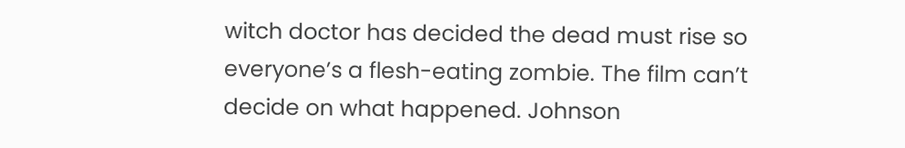witch doctor has decided the dead must rise so everyone’s a flesh-eating zombie. The film can’t decide on what happened. Johnson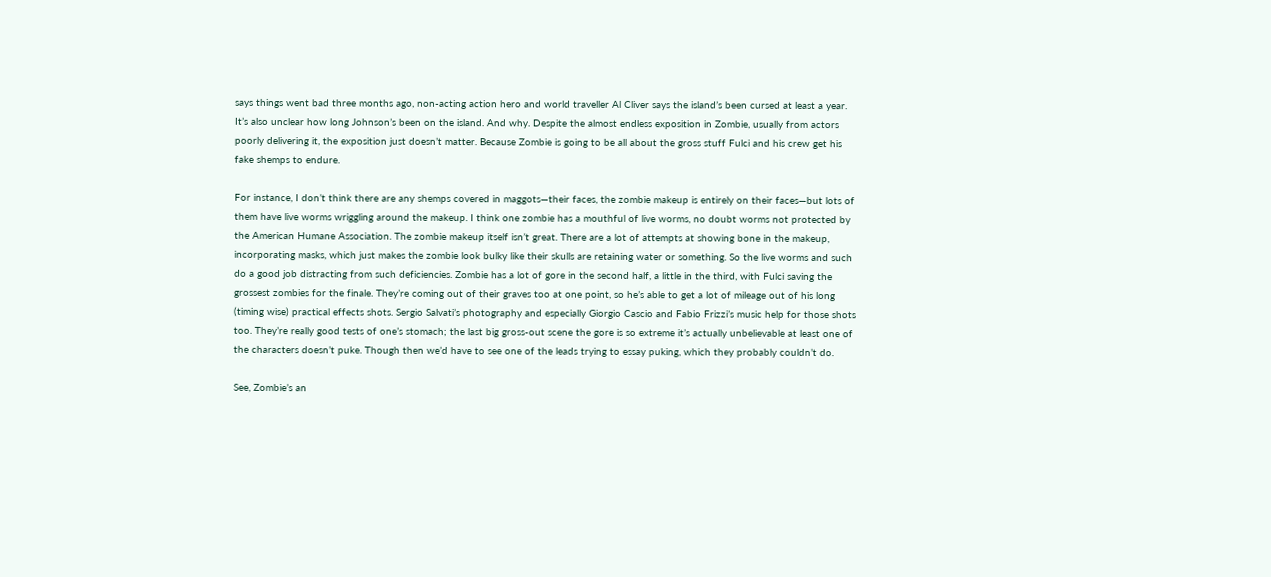says things went bad three months ago, non-acting action hero and world traveller Al Cliver says the island’s been cursed at least a year. It’s also unclear how long Johnson’s been on the island. And why. Despite the almost endless exposition in Zombie, usually from actors poorly delivering it, the exposition just doesn’t matter. Because Zombie is going to be all about the gross stuff Fulci and his crew get his fake shemps to endure.

For instance, I don’t think there are any shemps covered in maggots—their faces, the zombie makeup is entirely on their faces—but lots of them have live worms wriggling around the makeup. I think one zombie has a mouthful of live worms, no doubt worms not protected by the American Humane Association. The zombie makeup itself isn’t great. There are a lot of attempts at showing bone in the makeup, incorporating masks, which just makes the zombie look bulky like their skulls are retaining water or something. So the live worms and such do a good job distracting from such deficiencies. Zombie has a lot of gore in the second half, a little in the third, with Fulci saving the grossest zombies for the finale. They’re coming out of their graves too at one point, so he’s able to get a lot of mileage out of his long (timing wise) practical effects shots. Sergio Salvati’s photography and especially Giorgio Cascio and Fabio Frizzi’s music help for those shots too. They’re really good tests of one’s stomach; the last big gross-out scene the gore is so extreme it’s actually unbelievable at least one of the characters doesn’t puke. Though then we’d have to see one of the leads trying to essay puking, which they probably couldn’t do.

See, Zombie’s an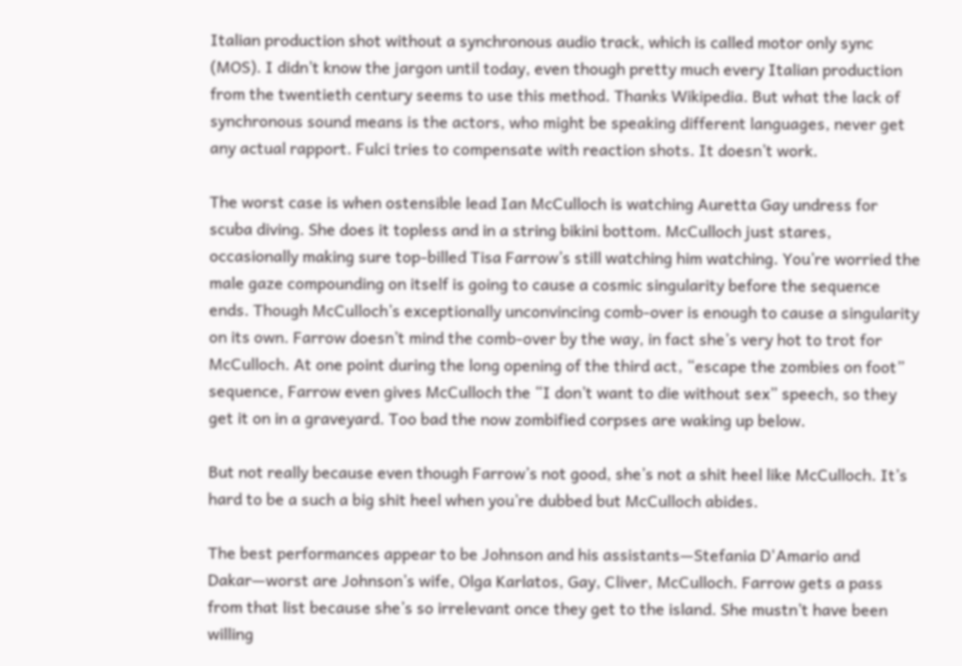Italian production shot without a synchronous audio track, which is called motor only sync (MOS). I didn’t know the jargon until today, even though pretty much every Italian production from the twentieth century seems to use this method. Thanks Wikipedia. But what the lack of synchronous sound means is the actors, who might be speaking different languages, never get any actual rapport. Fulci tries to compensate with reaction shots. It doesn’t work.

The worst case is when ostensible lead Ian McCulloch is watching Auretta Gay undress for scuba diving. She does it topless and in a string bikini bottom. McCulloch just stares, occasionally making sure top-billed Tisa Farrow’s still watching him watching. You’re worried the male gaze compounding on itself is going to cause a cosmic singularity before the sequence ends. Though McCulloch’s exceptionally unconvincing comb-over is enough to cause a singularity on its own. Farrow doesn’t mind the comb-over by the way, in fact she’s very hot to trot for McCulloch. At one point during the long opening of the third act, “escape the zombies on foot” sequence, Farrow even gives McCulloch the “I don’t want to die without sex” speech, so they get it on in a graveyard. Too bad the now zombified corpses are waking up below.

But not really because even though Farrow’s not good, she’s not a shit heel like McCulloch. It’s hard to be a such a big shit heel when you’re dubbed but McCulloch abides.

The best performances appear to be Johnson and his assistants—Stefania D'Amario and Dakar—worst are Johnson’s wife, Olga Karlatos, Gay, Cliver, McCulloch. Farrow gets a pass from that list because she’s so irrelevant once they get to the island. She mustn’t have been willing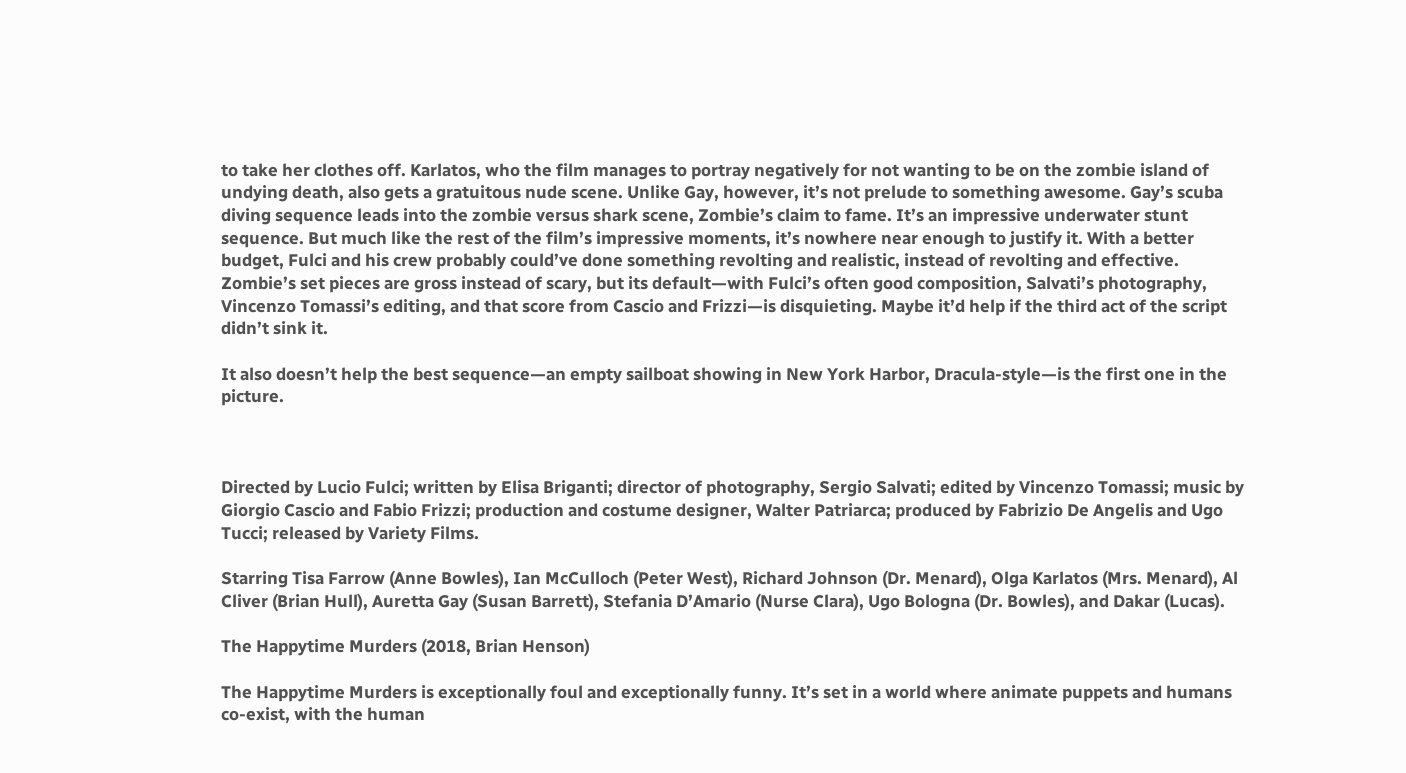to take her clothes off. Karlatos, who the film manages to portray negatively for not wanting to be on the zombie island of undying death, also gets a gratuitous nude scene. Unlike Gay, however, it’s not prelude to something awesome. Gay’s scuba diving sequence leads into the zombie versus shark scene, Zombie’s claim to fame. It’s an impressive underwater stunt sequence. But much like the rest of the film’s impressive moments, it’s nowhere near enough to justify it. With a better budget, Fulci and his crew probably could’ve done something revolting and realistic, instead of revolting and effective. Zombie’s set pieces are gross instead of scary, but its default—with Fulci’s often good composition, Salvati’s photography, Vincenzo Tomassi’s editing, and that score from Cascio and Frizzi—is disquieting. Maybe it’d help if the third act of the script didn’t sink it.

It also doesn’t help the best sequence—an empty sailboat showing in New York Harbor, Dracula-style—is the first one in the picture.



Directed by Lucio Fulci; written by Elisa Briganti; director of photography, Sergio Salvati; edited by Vincenzo Tomassi; music by Giorgio Cascio and Fabio Frizzi; production and costume designer, Walter Patriarca; produced by Fabrizio De Angelis and Ugo Tucci; released by Variety Films.

Starring Tisa Farrow (Anne Bowles), Ian McCulloch (Peter West), Richard Johnson (Dr. Menard), Olga Karlatos (Mrs. Menard), Al Cliver (Brian Hull), Auretta Gay (Susan Barrett), Stefania D’Amario (Nurse Clara), Ugo Bologna (Dr. Bowles), and Dakar (Lucas).

The Happytime Murders (2018, Brian Henson)

The Happytime Murders is exceptionally foul and exceptionally funny. It’s set in a world where animate puppets and humans co-exist, with the human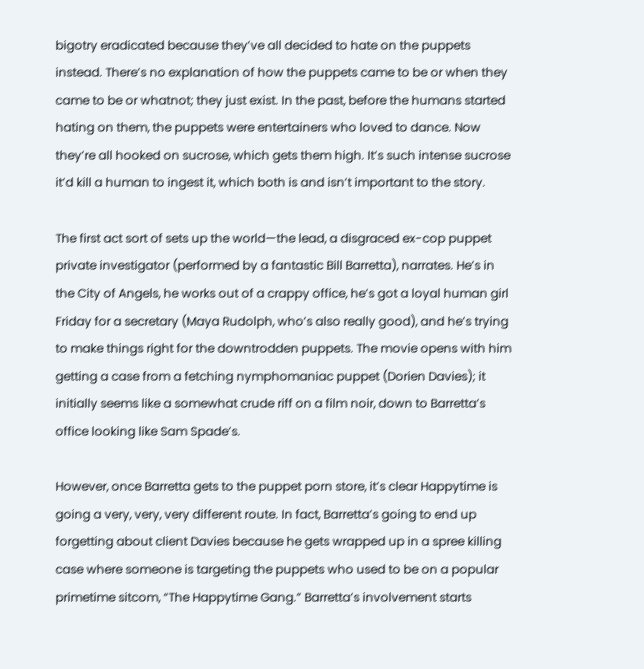bigotry eradicated because they’ve all decided to hate on the puppets instead. There’s no explanation of how the puppets came to be or when they came to be or whatnot; they just exist. In the past, before the humans started hating on them, the puppets were entertainers who loved to dance. Now they’re all hooked on sucrose, which gets them high. It’s such intense sucrose it’d kill a human to ingest it, which both is and isn’t important to the story.

The first act sort of sets up the world—the lead, a disgraced ex-cop puppet private investigator (performed by a fantastic Bill Barretta), narrates. He’s in the City of Angels, he works out of a crappy office, he’s got a loyal human girl Friday for a secretary (Maya Rudolph, who’s also really good), and he’s trying to make things right for the downtrodden puppets. The movie opens with him getting a case from a fetching nymphomaniac puppet (Dorien Davies); it initially seems like a somewhat crude riff on a film noir, down to Barretta’s office looking like Sam Spade’s.

However, once Barretta gets to the puppet porn store, it’s clear Happytime is going a very, very, very different route. In fact, Barretta’s going to end up forgetting about client Davies because he gets wrapped up in a spree killing case where someone is targeting the puppets who used to be on a popular primetime sitcom, “The Happytime Gang.” Barretta’s involvement starts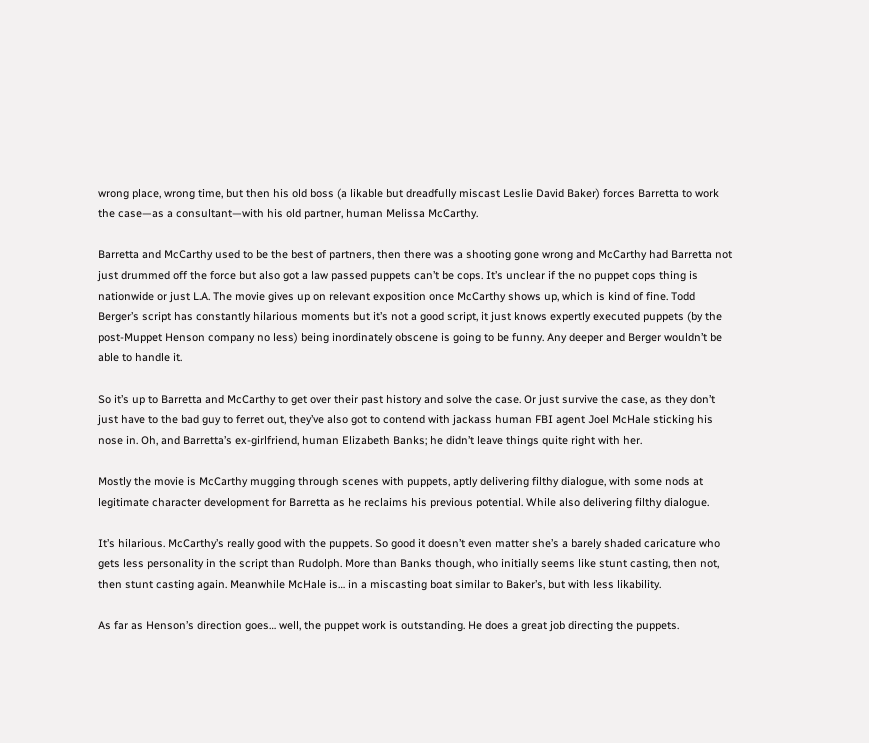wrong place, wrong time, but then his old boss (a likable but dreadfully miscast Leslie David Baker) forces Barretta to work the case—as a consultant—with his old partner, human Melissa McCarthy.

Barretta and McCarthy used to be the best of partners, then there was a shooting gone wrong and McCarthy had Barretta not just drummed off the force but also got a law passed puppets can’t be cops. It’s unclear if the no puppet cops thing is nationwide or just L.A. The movie gives up on relevant exposition once McCarthy shows up, which is kind of fine. Todd Berger’s script has constantly hilarious moments but it’s not a good script, it just knows expertly executed puppets (by the post-Muppet Henson company no less) being inordinately obscene is going to be funny. Any deeper and Berger wouldn’t be able to handle it.

So it’s up to Barretta and McCarthy to get over their past history and solve the case. Or just survive the case, as they don’t just have to the bad guy to ferret out, they’ve also got to contend with jackass human FBI agent Joel McHale sticking his nose in. Oh, and Barretta’s ex-girlfriend, human Elizabeth Banks; he didn’t leave things quite right with her.

Mostly the movie is McCarthy mugging through scenes with puppets, aptly delivering filthy dialogue, with some nods at legitimate character development for Barretta as he reclaims his previous potential. While also delivering filthy dialogue.

It’s hilarious. McCarthy’s really good with the puppets. So good it doesn’t even matter she’s a barely shaded caricature who gets less personality in the script than Rudolph. More than Banks though, who initially seems like stunt casting, then not, then stunt casting again. Meanwhile McHale is… in a miscasting boat similar to Baker’s, but with less likability.

As far as Henson’s direction goes… well, the puppet work is outstanding. He does a great job directing the puppets.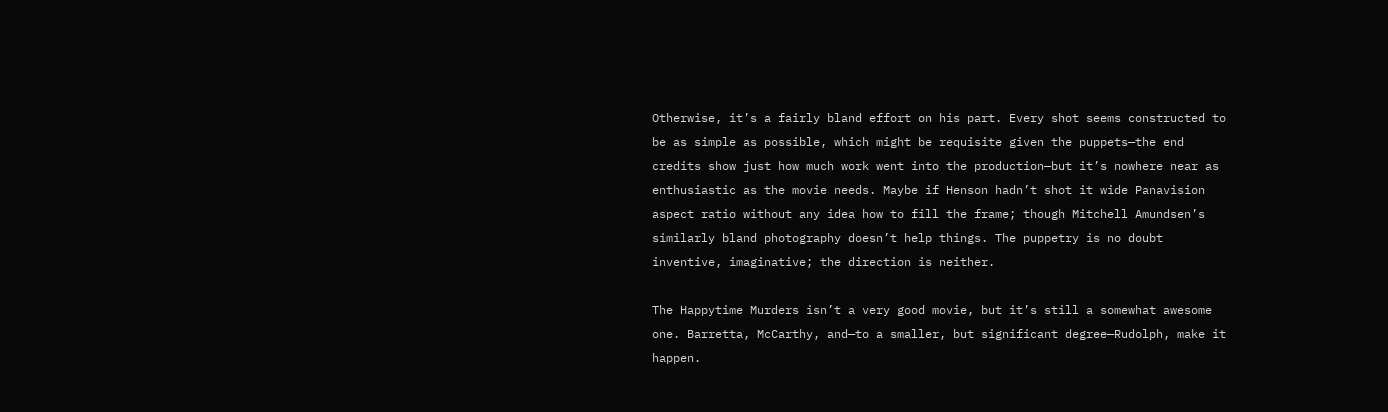Otherwise, it’s a fairly bland effort on his part. Every shot seems constructed to be as simple as possible, which might be requisite given the puppets—the end credits show just how much work went into the production—but it’s nowhere near as enthusiastic as the movie needs. Maybe if Henson hadn’t shot it wide Panavision aspect ratio without any idea how to fill the frame; though Mitchell Amundsen’s similarly bland photography doesn’t help things. The puppetry is no doubt inventive, imaginative; the direction is neither.

The Happytime Murders isn’t a very good movie, but it’s still a somewhat awesome one. Barretta, McCarthy, and—to a smaller, but significant degree—Rudolph, make it happen.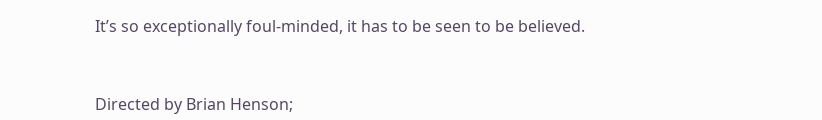It’s so exceptionally foul-minded, it has to be seen to be believed.



Directed by Brian Henson;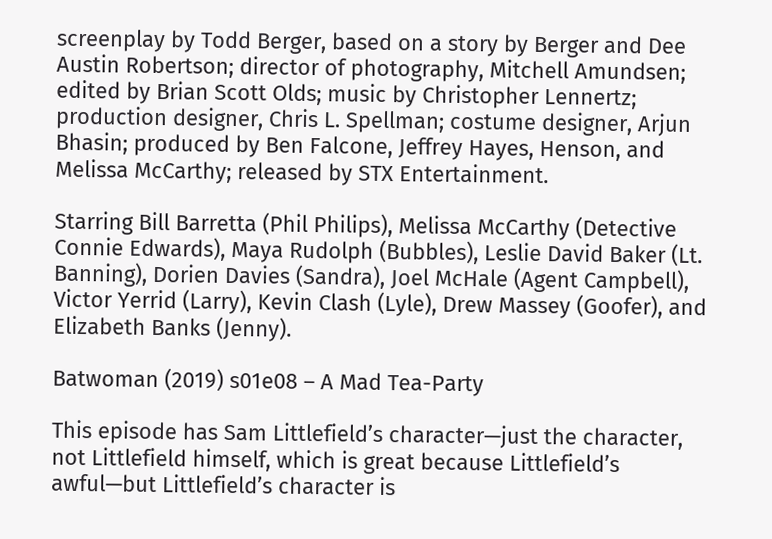screenplay by Todd Berger, based on a story by Berger and Dee Austin Robertson; director of photography, Mitchell Amundsen; edited by Brian Scott Olds; music by Christopher Lennertz; production designer, Chris L. Spellman; costume designer, Arjun Bhasin; produced by Ben Falcone, Jeffrey Hayes, Henson, and Melissa McCarthy; released by STX Entertainment.

Starring Bill Barretta (Phil Philips), Melissa McCarthy (Detective Connie Edwards), Maya Rudolph (Bubbles), Leslie David Baker (Lt. Banning), Dorien Davies (Sandra), Joel McHale (Agent Campbell), Victor Yerrid (Larry), Kevin Clash (Lyle), Drew Massey (Goofer), and Elizabeth Banks (Jenny).

Batwoman (2019) s01e08 – A Mad Tea-Party

This episode has Sam Littlefield’s character—just the character, not Littlefield himself, which is great because Littlefield’s awful—but Littlefield’s character is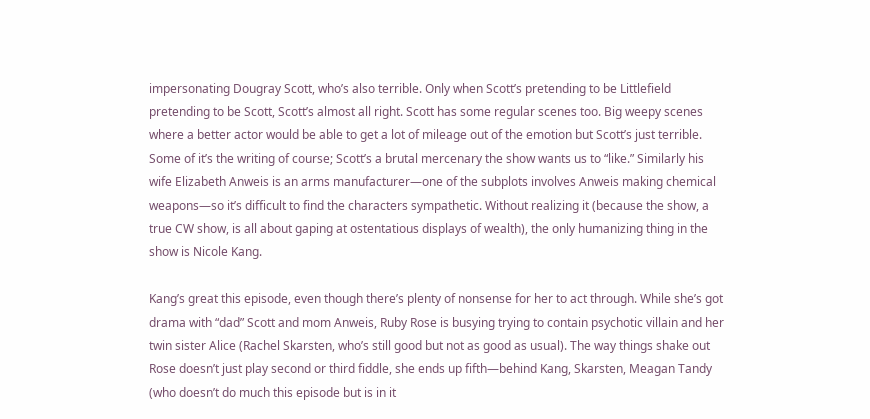impersonating Dougray Scott, who’s also terrible. Only when Scott’s pretending to be Littlefield pretending to be Scott, Scott’s almost all right. Scott has some regular scenes too. Big weepy scenes where a better actor would be able to get a lot of mileage out of the emotion but Scott’s just terrible. Some of it’s the writing of course; Scott’s a brutal mercenary the show wants us to “like.” Similarly his wife Elizabeth Anweis is an arms manufacturer—one of the subplots involves Anweis making chemical weapons—so it’s difficult to find the characters sympathetic. Without realizing it (because the show, a true CW show, is all about gaping at ostentatious displays of wealth), the only humanizing thing in the show is Nicole Kang.

Kang’s great this episode, even though there’s plenty of nonsense for her to act through. While she’s got drama with “dad” Scott and mom Anweis, Ruby Rose is busying trying to contain psychotic villain and her twin sister Alice (Rachel Skarsten, who’s still good but not as good as usual). The way things shake out Rose doesn’t just play second or third fiddle, she ends up fifth—behind Kang, Skarsten, Meagan Tandy (who doesn’t do much this episode but is in it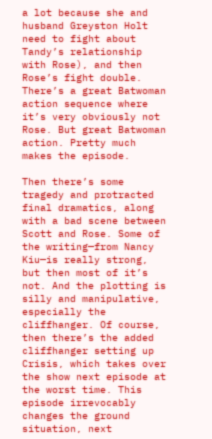a lot because she and husband Greyston Holt need to fight about Tandy’s relationship with Rose), and then Rose’s fight double. There’s a great Batwoman action sequence where it’s very obviously not Rose. But great Batwoman action. Pretty much makes the episode.

Then there’s some tragedy and protracted final dramatics, along with a bad scene between Scott and Rose. Some of the writing—from Nancy Kiu—is really strong, but then most of it’s not. And the plotting is silly and manipulative, especially the cliffhanger. Of course, then there’s the added cliffhanger setting up Crisis, which takes over the show next episode at the worst time. This episode irrevocably changes the ground situation, next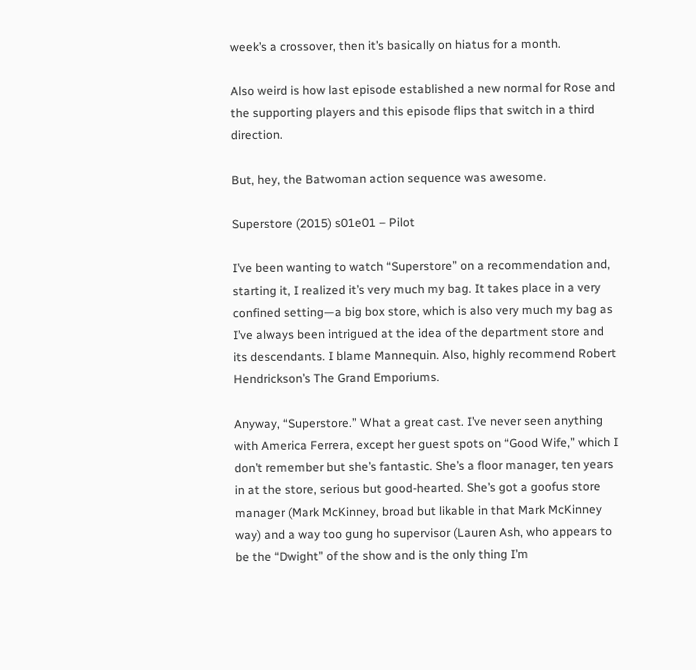week’s a crossover, then it’s basically on hiatus for a month.

Also weird is how last episode established a new normal for Rose and the supporting players and this episode flips that switch in a third direction.

But, hey, the Batwoman action sequence was awesome.

Superstore (2015) s01e01 – Pilot

I’ve been wanting to watch “Superstore” on a recommendation and, starting it, I realized it’s very much my bag. It takes place in a very confined setting—a big box store, which is also very much my bag as I’ve always been intrigued at the idea of the department store and its descendants. I blame Mannequin. Also, highly recommend Robert Hendrickson’s The Grand Emporiums.

Anyway, “Superstore.” What a great cast. I’ve never seen anything with America Ferrera, except her guest spots on “Good Wife,” which I don’t remember but she’s fantastic. She’s a floor manager, ten years in at the store, serious but good-hearted. She’s got a goofus store manager (Mark McKinney, broad but likable in that Mark McKinney way) and a way too gung ho supervisor (Lauren Ash, who appears to be the “Dwight” of the show and is the only thing I’m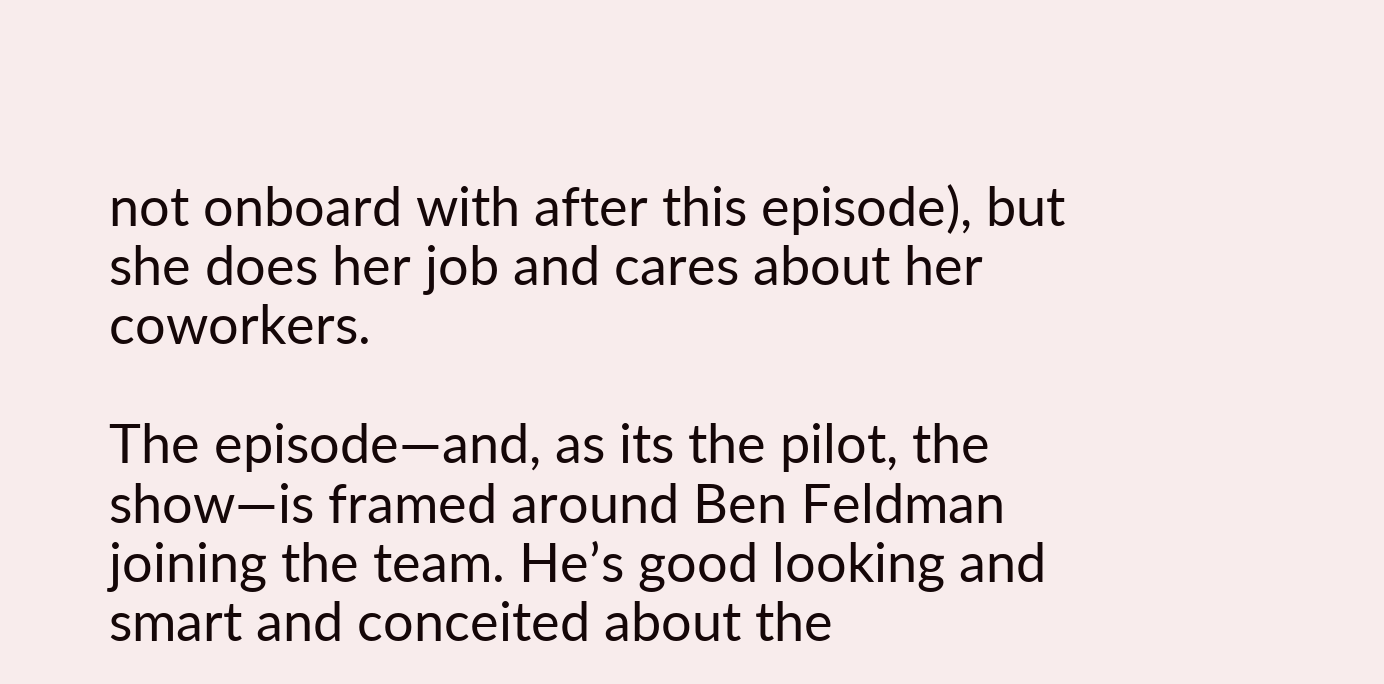not onboard with after this episode), but she does her job and cares about her coworkers.

The episode—and, as its the pilot, the show—is framed around Ben Feldman joining the team. He’s good looking and smart and conceited about the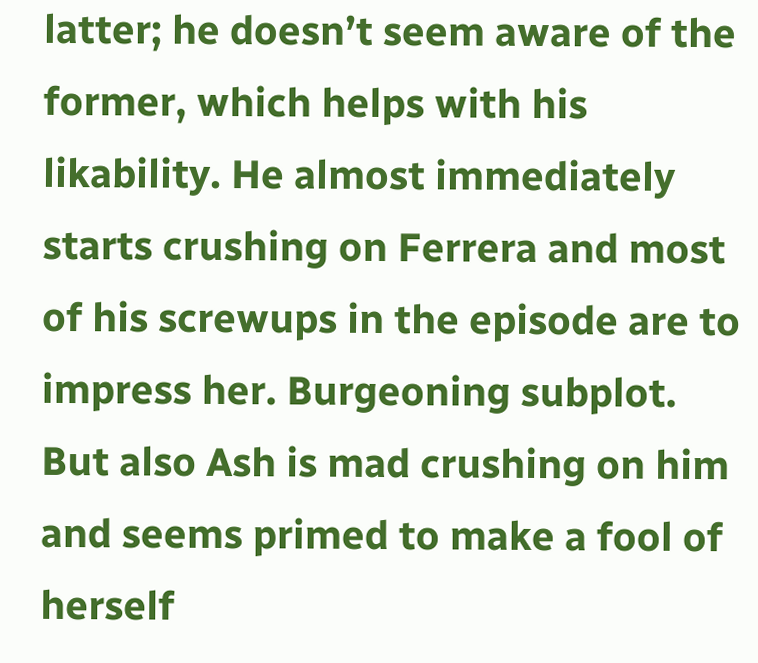latter; he doesn’t seem aware of the former, which helps with his likability. He almost immediately starts crushing on Ferrera and most of his screwups in the episode are to impress her. Burgeoning subplot. But also Ash is mad crushing on him and seems primed to make a fool of herself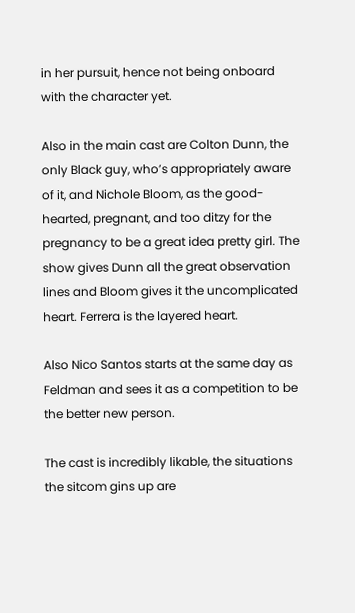in her pursuit, hence not being onboard with the character yet.

Also in the main cast are Colton Dunn, the only Black guy, who’s appropriately aware of it, and Nichole Bloom, as the good-hearted, pregnant, and too ditzy for the pregnancy to be a great idea pretty girl. The show gives Dunn all the great observation lines and Bloom gives it the uncomplicated heart. Ferrera is the layered heart.

Also Nico Santos starts at the same day as Feldman and sees it as a competition to be the better new person.

The cast is incredibly likable, the situations the sitcom gins up are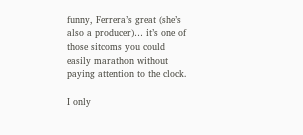funny, Ferrera’s great (she’s also a producer)… it’s one of those sitcoms you could easily marathon without paying attention to the clock.

I only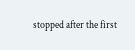stopped after the first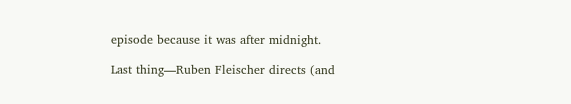episode because it was after midnight.

Last thing—Ruben Fleischer directs (and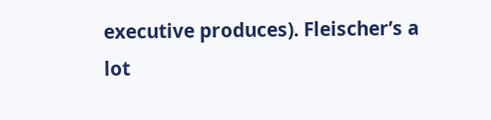executive produces). Fleischer’s a lot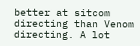better at sitcom directing than Venom directing. A lot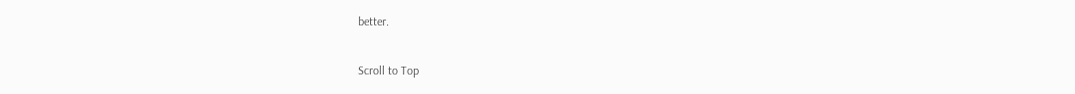better.

Scroll to Top